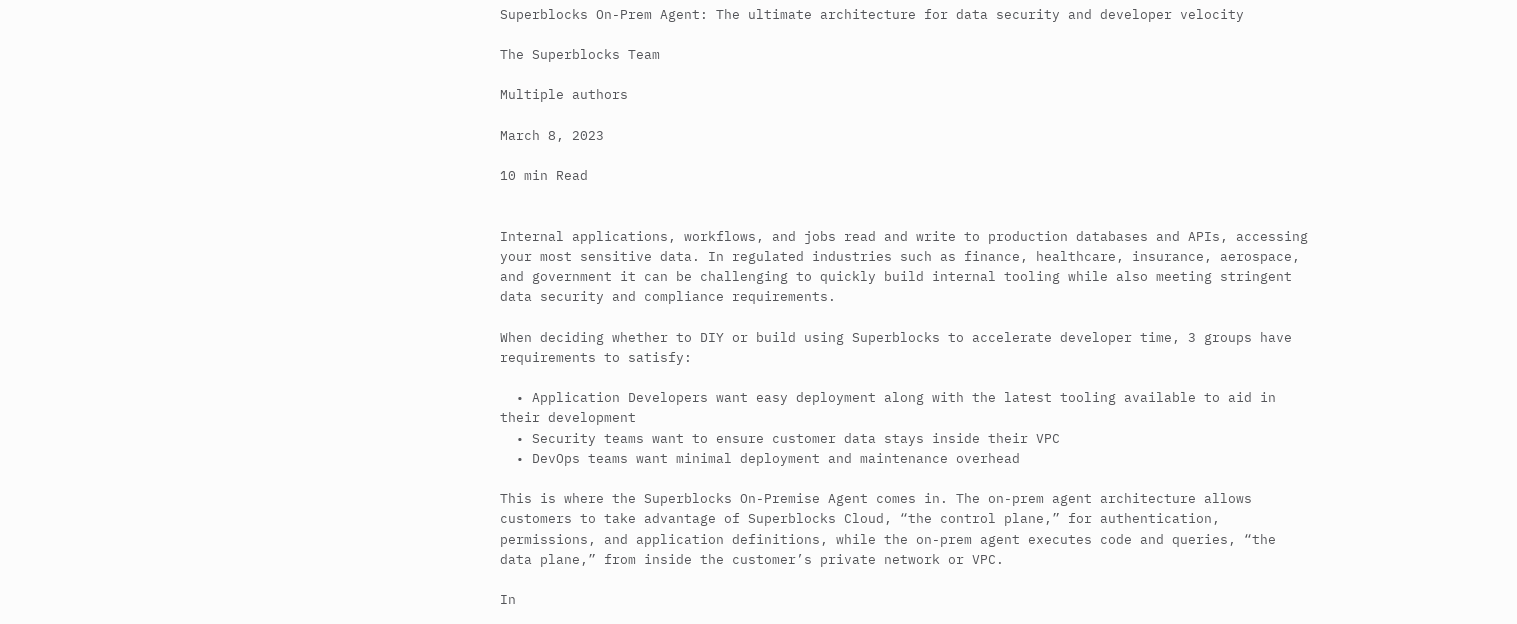Superblocks On-Prem Agent: The ultimate architecture for data security and developer velocity

The Superblocks Team

Multiple authors

March 8, 2023

10 min Read


Internal applications, workflows, and jobs read and write to production databases and APIs, accessing your most sensitive data. In regulated industries such as finance, healthcare, insurance, aerospace, and government it can be challenging to quickly build internal tooling while also meeting stringent data security and compliance requirements.

When deciding whether to DIY or build using Superblocks to accelerate developer time, 3 groups have requirements to satisfy:

  • Application Developers want easy deployment along with the latest tooling available to aid in their development
  • Security teams want to ensure customer data stays inside their VPC
  • DevOps teams want minimal deployment and maintenance overhead

This is where the Superblocks On-Premise Agent comes in. The on-prem agent architecture allows customers to take advantage of Superblocks Cloud, “the control plane,” for authentication, permissions, and application definitions, while the on-prem agent executes code and queries, “the data plane,” from inside the customer’s private network or VPC.

In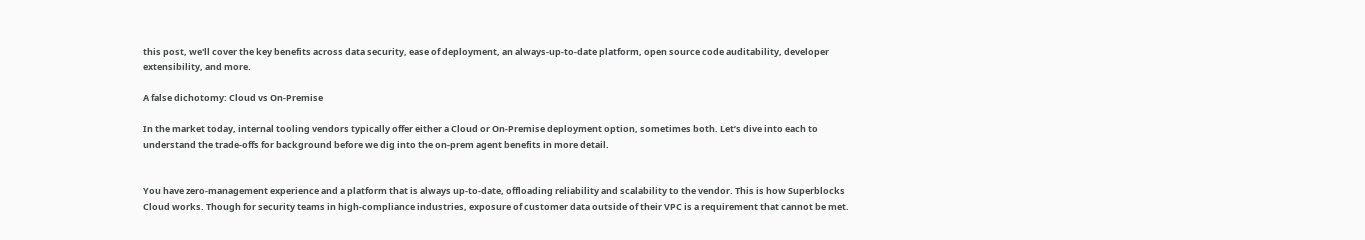this post, we'll cover the key benefits across data security, ease of deployment, an always-up-to-date platform, open source code auditability, developer extensibility, and more.

A false dichotomy: Cloud vs On-Premise

In the market today, internal tooling vendors typically offer either a Cloud or On-Premise deployment option, sometimes both. Let’s dive into each to understand the trade-offs for background before we dig into the on-prem agent benefits in more detail.


You have zero-management experience and a platform that is always up-to-date, offloading reliability and scalability to the vendor. This is how Superblocks Cloud works. Though for security teams in high-compliance industries, exposure of customer data outside of their VPC is a requirement that cannot be met.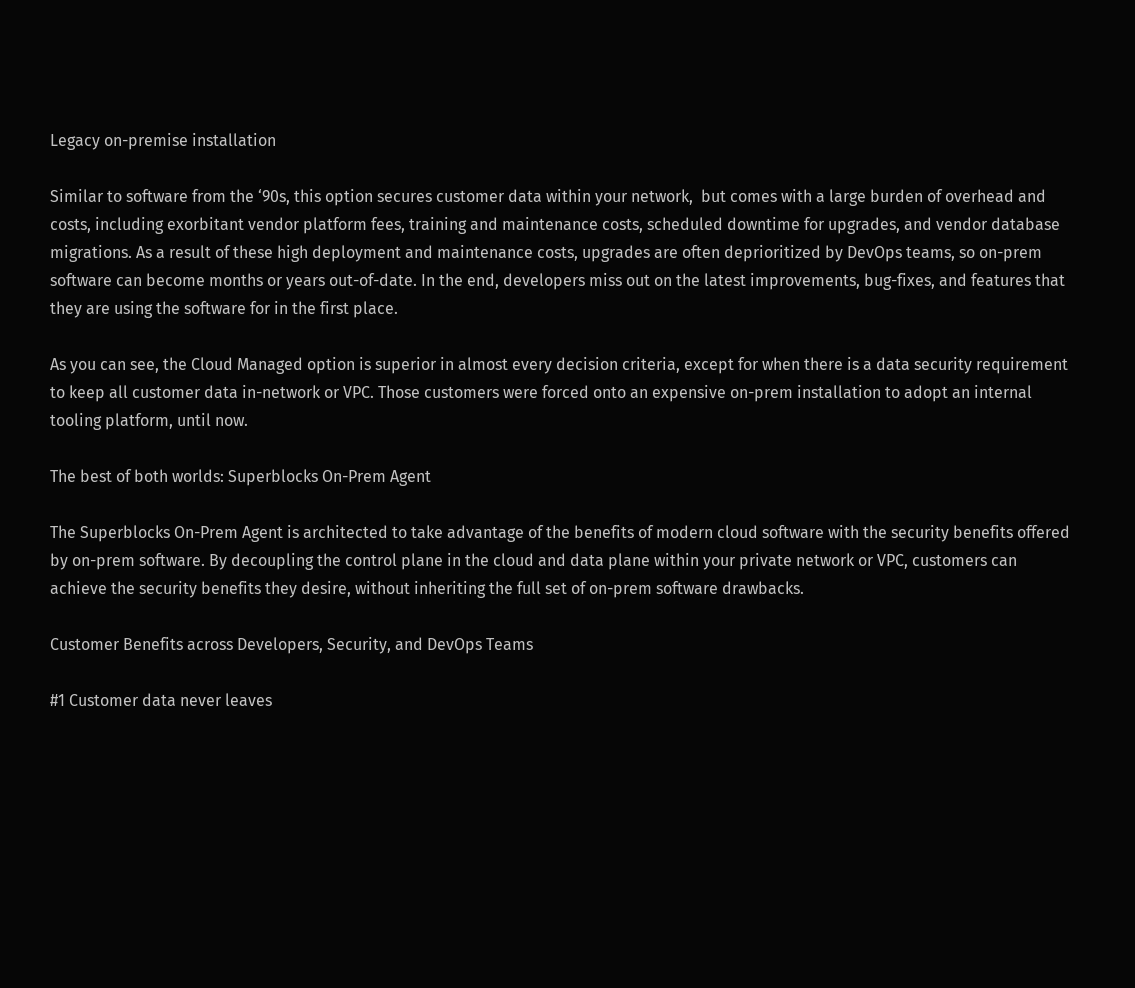Legacy on-premise installation

Similar to software from the ‘90s, this option secures customer data within your network,  but comes with a large burden of overhead and costs, including exorbitant vendor platform fees, training and maintenance costs, scheduled downtime for upgrades, and vendor database migrations. As a result of these high deployment and maintenance costs, upgrades are often deprioritized by DevOps teams, so on-prem software can become months or years out-of-date. In the end, developers miss out on the latest improvements, bug-fixes, and features that they are using the software for in the first place.

As you can see, the Cloud Managed option is superior in almost every decision criteria, except for when there is a data security requirement to keep all customer data in-network or VPC. Those customers were forced onto an expensive on-prem installation to adopt an internal tooling platform, until now.

The best of both worlds: Superblocks On-Prem Agent

The Superblocks On-Prem Agent is architected to take advantage of the benefits of modern cloud software with the security benefits offered by on-prem software. By decoupling the control plane in the cloud and data plane within your private network or VPC, customers can achieve the security benefits they desire, without inheriting the full set of on-prem software drawbacks.

Customer Benefits across Developers, Security, and DevOps Teams

#1 Customer data never leaves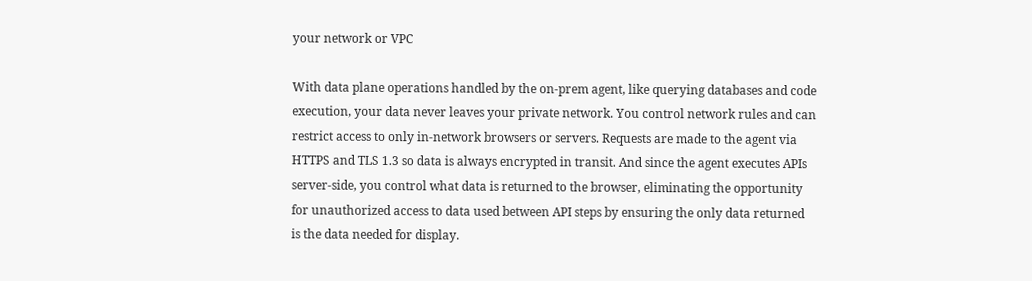your network or VPC

With data plane operations handled by the on-prem agent, like querying databases and code execution, your data never leaves your private network. You control network rules and can restrict access to only in-network browsers or servers. Requests are made to the agent via HTTPS and TLS 1.3 so data is always encrypted in transit. And since the agent executes APIs server-side, you control what data is returned to the browser, eliminating the opportunity for unauthorized access to data used between API steps by ensuring the only data returned is the data needed for display.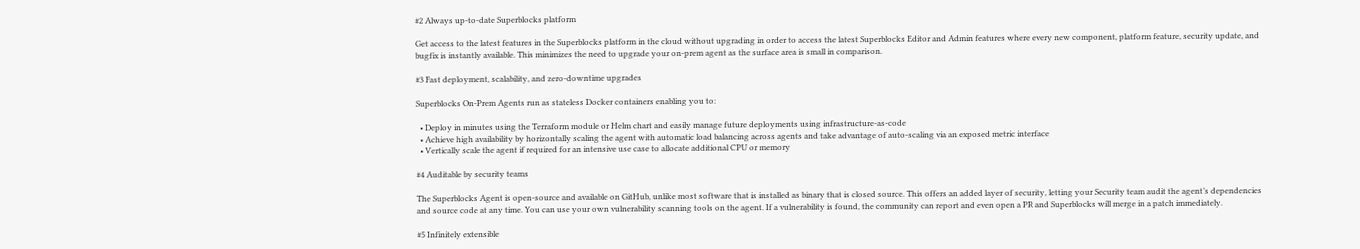#2 Always up-to-date Superblocks platform

Get access to the latest features in the Superblocks platform in the cloud without upgrading in order to access the latest Superblocks Editor and Admin features where every new component, platform feature, security update, and bugfix is instantly available. This minimizes the need to upgrade your on-prem agent as the surface area is small in comparison.

#3 Fast deployment, scalability, and zero-downtime upgrades

Superblocks On-Prem Agents run as stateless Docker containers enabling you to:

  • Deploy in minutes using the Terraform module or Helm chart and easily manage future deployments using infrastructure-as-code
  • Achieve high availability by horizontally scaling the agent with automatic load balancing across agents and take advantage of auto-scaling via an exposed metric interface
  • Vertically scale the agent if required for an intensive use case to allocate additional CPU or memory

#4 Auditable by security teams

The Superblocks Agent is open-source and available on GitHub, unlike most software that is installed as binary that is closed source. This offers an added layer of security, letting your Security team audit the agent’s dependencies and source code at any time. You can use your own vulnerability scanning tools on the agent. If a vulnerability is found, the community can report and even open a PR and Superblocks will merge in a patch immediately.

#5 Infinitely extensible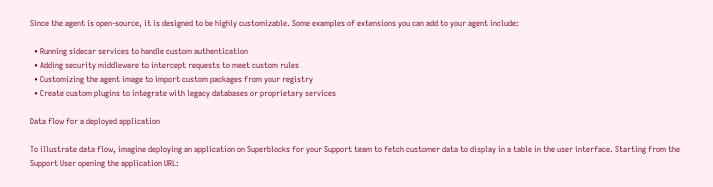Since the agent is open-source, it is designed to be highly customizable. Some examples of extensions you can add to your agent include:

  • Running sidecar services to handle custom authentication
  • Adding security middleware to intercept requests to meet custom rules
  • Customizing the agent image to import custom packages from your registry
  • Create custom plugins to integrate with legacy databases or proprietary services

Data flow for a deployed application

To illustrate data flow, imagine deploying an application on Superblocks for your Support team to fetch customer data to display in a table in the user interface. Starting from the Support User opening the application URL: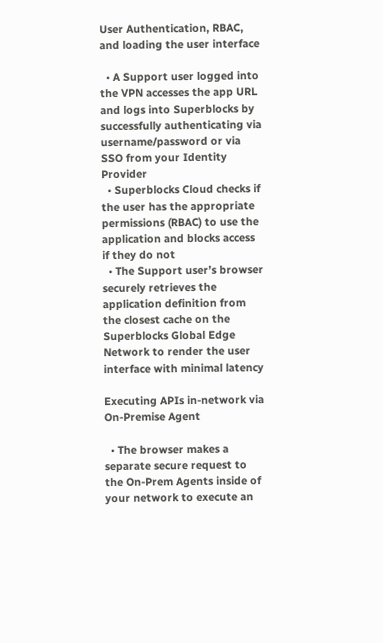User Authentication, RBAC, and loading the user interface

  • A Support user logged into the VPN accesses the app URL and logs into Superblocks by successfully authenticating via username/password or via SSO from your Identity Provider
  • Superblocks Cloud checks if the user has the appropriate permissions (RBAC) to use the application and blocks access if they do not
  • The Support user’s browser securely retrieves the application definition from the closest cache on the Superblocks Global Edge Network to render the user interface with minimal latency

Executing APIs in-network via On-Premise Agent

  • The browser makes a separate secure request to the On-Prem Agents inside of your network to execute an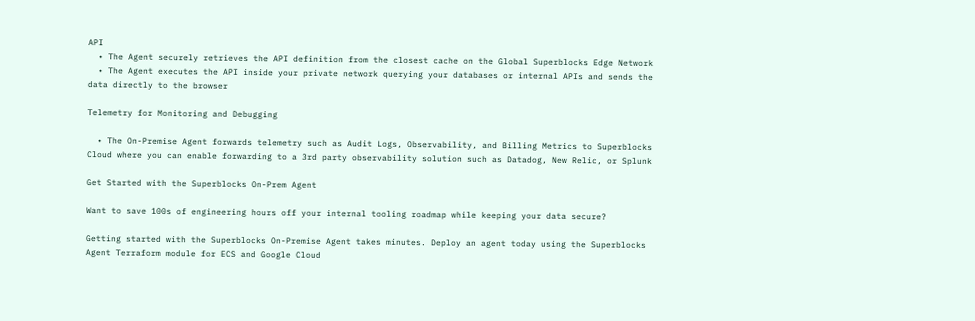API
  • The Agent securely retrieves the API definition from the closest cache on the Global Superblocks Edge Network
  • The Agent executes the API inside your private network querying your databases or internal APIs and sends the data directly to the browser

Telemetry for Monitoring and Debugging

  • The On-Premise Agent forwards telemetry such as Audit Logs, Observability, and Billing Metrics to Superblocks Cloud where you can enable forwarding to a 3rd party observability solution such as Datadog, New Relic, or Splunk

Get Started with the Superblocks On-Prem Agent

Want to save 100s of engineering hours off your internal tooling roadmap while keeping your data secure?

Getting started with the Superblocks On-Premise Agent takes minutes. Deploy an agent today using the Superblocks Agent Terraform module for ECS and Google Cloud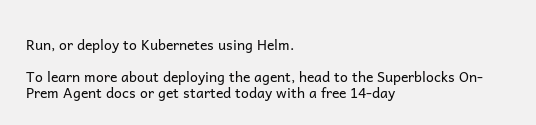Run, or deploy to Kubernetes using Helm.

To learn more about deploying the agent, head to the Superblocks On-Prem Agent docs or get started today with a free 14-day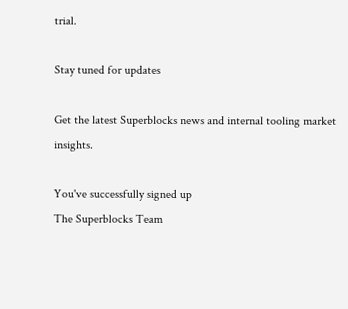trial.

Stay tuned for updates

Get the latest Superblocks news and internal tooling market insights.

You've successfully signed up
The Superblocks Team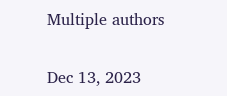Multiple authors

Dec 13, 2023